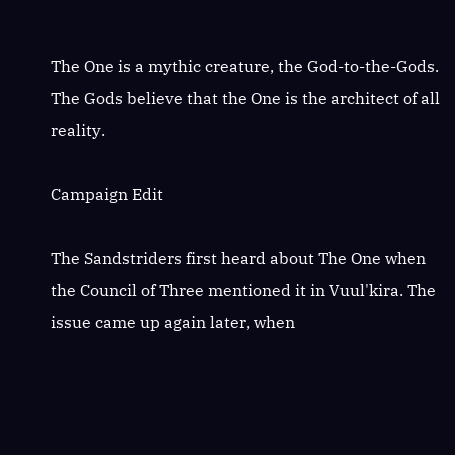The One is a mythic creature, the God-to-the-Gods. The Gods believe that the One is the architect of all reality.

Campaign Edit

The Sandstriders first heard about The One when the Council of Three mentioned it in Vuul'kira. The issue came up again later, when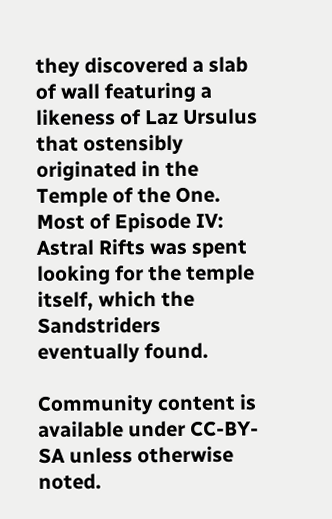they discovered a slab of wall featuring a likeness of Laz Ursulus that ostensibly originated in the Temple of the One. Most of Episode IV: Astral Rifts was spent looking for the temple itself, which the Sandstriders eventually found.

Community content is available under CC-BY-SA unless otherwise noted.